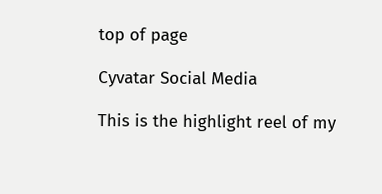top of page

Cyvatar Social Media

This is the highlight reel of my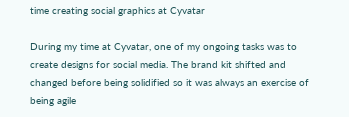time creating social graphics at Cyvatar

During my time at Cyvatar, one of my ongoing tasks was to create designs for social media. The brand kit shifted and changed before being solidified so it was always an exercise of being agile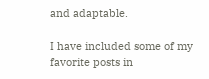and adaptable.

I have included some of my favorite posts in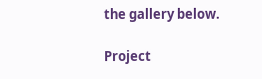the gallery below.

Project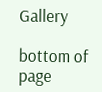Gallery

bottom of page